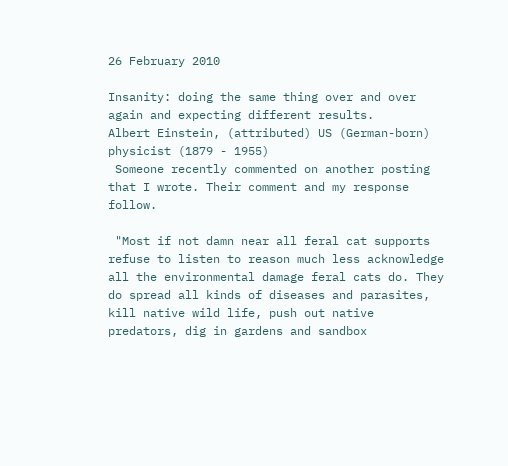26 February 2010

Insanity: doing the same thing over and over again and expecting different results.
Albert Einstein, (attributed) US (German-born) physicist (1879 - 1955)
 Someone recently commented on another posting that I wrote. Their comment and my response follow.

 "Most if not damn near all feral cat supports refuse to listen to reason much less acknowledge all the environmental damage feral cats do. They do spread all kinds of diseases and parasites, kill native wild life, push out native predators, dig in gardens and sandbox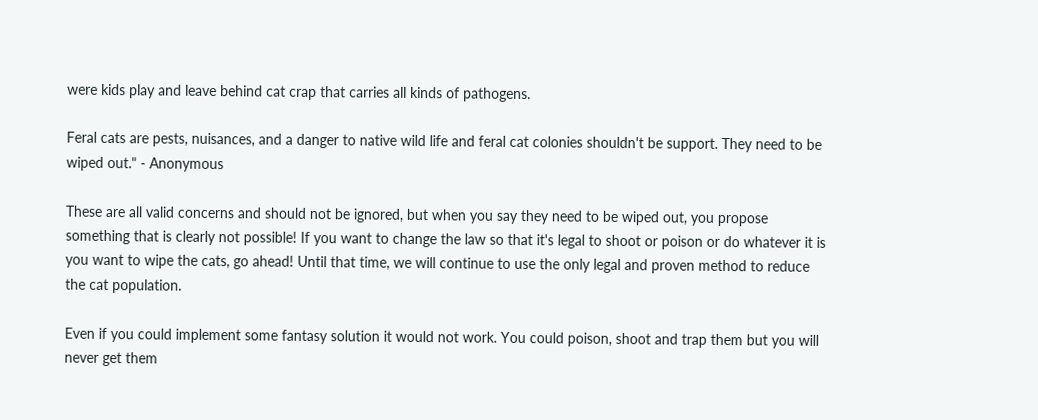were kids play and leave behind cat crap that carries all kinds of pathogens.

Feral cats are pests, nuisances, and a danger to native wild life and feral cat colonies shouldn't be support. They need to be wiped out." - Anonymous

These are all valid concerns and should not be ignored, but when you say they need to be wiped out, you propose something that is clearly not possible! If you want to change the law so that it's legal to shoot or poison or do whatever it is you want to wipe the cats, go ahead! Until that time, we will continue to use the only legal and proven method to reduce the cat population.

Even if you could implement some fantasy solution it would not work. You could poison, shoot and trap them but you will never get them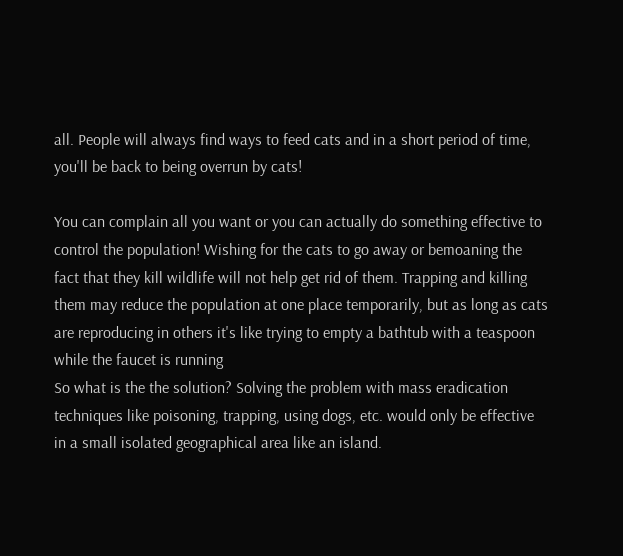all. People will always find ways to feed cats and in a short period of time, you'll be back to being overrun by cats!

You can complain all you want or you can actually do something effective to control the population! Wishing for the cats to go away or bemoaning the fact that they kill wildlife will not help get rid of them. Trapping and killing them may reduce the population at one place temporarily, but as long as cats are reproducing in others it's like trying to empty a bathtub with a teaspoon while the faucet is running
So what is the the solution? Solving the problem with mass eradication techniques like poisoning, trapping, using dogs, etc. would only be effective in a small isolated geographical area like an island.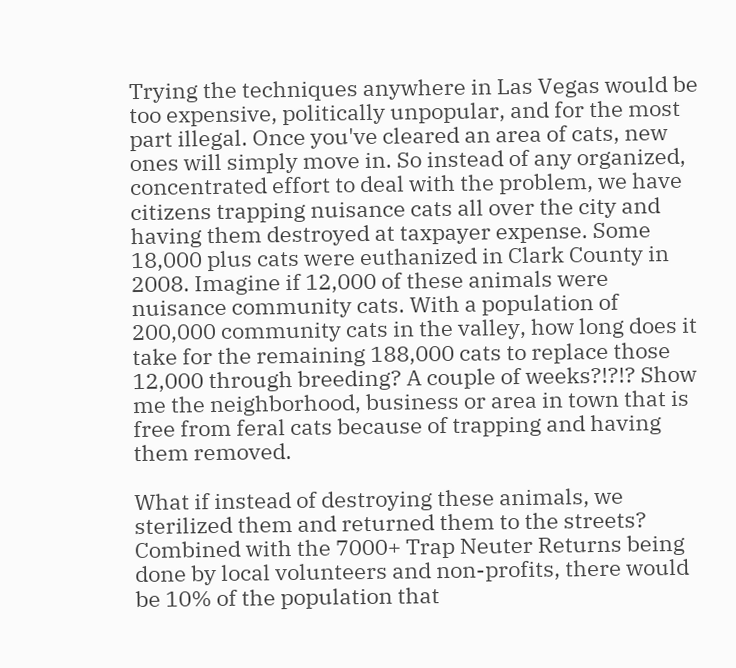Trying the techniques anywhere in Las Vegas would be too expensive, politically unpopular, and for the most part illegal. Once you've cleared an area of cats, new ones will simply move in. So instead of any organized, concentrated effort to deal with the problem, we have citizens trapping nuisance cats all over the city and having them destroyed at taxpayer expense. Some 18,000 plus cats were euthanized in Clark County in 2008. Imagine if 12,000 of these animals were nuisance community cats. With a population of 200,000 community cats in the valley, how long does it take for the remaining 188,000 cats to replace those 12,000 through breeding? A couple of weeks?!?!? Show me the neighborhood, business or area in town that is free from feral cats because of trapping and having them removed.

What if instead of destroying these animals, we sterilized them and returned them to the streets? Combined with the 7000+ Trap Neuter Returns being done by local volunteers and non-profits, there would be 10% of the population that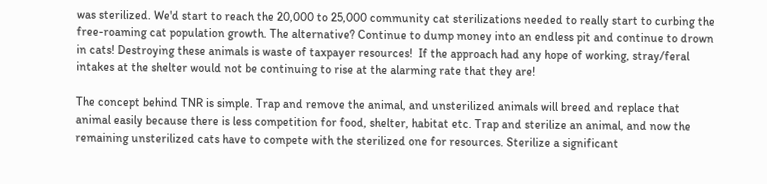was sterilized. We'd start to reach the 20,000 to 25,000 community cat sterilizations needed to really start to curbing the free-roaming cat population growth. The alternative? Continue to dump money into an endless pit and continue to drown in cats! Destroying these animals is waste of taxpayer resources!  If the approach had any hope of working, stray/feral intakes at the shelter would not be continuing to rise at the alarming rate that they are!

The concept behind TNR is simple. Trap and remove the animal, and unsterilized animals will breed and replace that animal easily because there is less competition for food, shelter, habitat etc. Trap and sterilize an animal, and now the remaining unsterilized cats have to compete with the sterilized one for resources. Sterilize a significant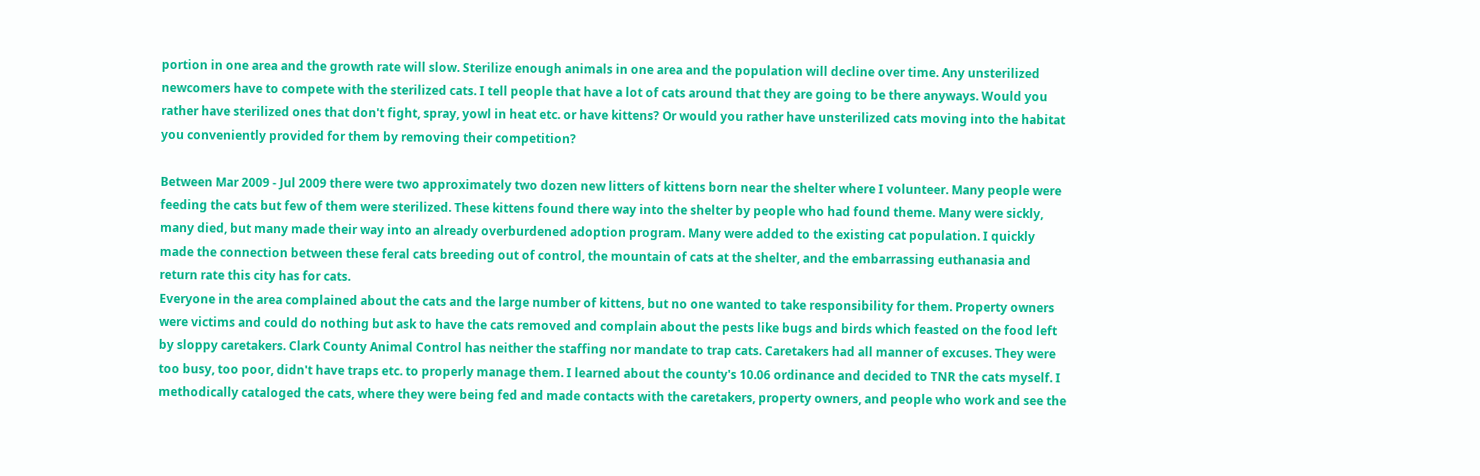portion in one area and the growth rate will slow. Sterilize enough animals in one area and the population will decline over time. Any unsterilized newcomers have to compete with the sterilized cats. I tell people that have a lot of cats around that they are going to be there anyways. Would you rather have sterilized ones that don't fight, spray, yowl in heat etc. or have kittens? Or would you rather have unsterilized cats moving into the habitat you conveniently provided for them by removing their competition?

Between Mar 2009 - Jul 2009 there were two approximately two dozen new litters of kittens born near the shelter where I volunteer. Many people were feeding the cats but few of them were sterilized. These kittens found there way into the shelter by people who had found theme. Many were sickly, many died, but many made their way into an already overburdened adoption program. Many were added to the existing cat population. I quickly made the connection between these feral cats breeding out of control, the mountain of cats at the shelter, and the embarrassing euthanasia and return rate this city has for cats.
Everyone in the area complained about the cats and the large number of kittens, but no one wanted to take responsibility for them. Property owners were victims and could do nothing but ask to have the cats removed and complain about the pests like bugs and birds which feasted on the food left by sloppy caretakers. Clark County Animal Control has neither the staffing nor mandate to trap cats. Caretakers had all manner of excuses. They were too busy, too poor, didn't have traps etc. to properly manage them. I learned about the county's 10.06 ordinance and decided to TNR the cats myself. I methodically cataloged the cats, where they were being fed and made contacts with the caretakers, property owners, and people who work and see the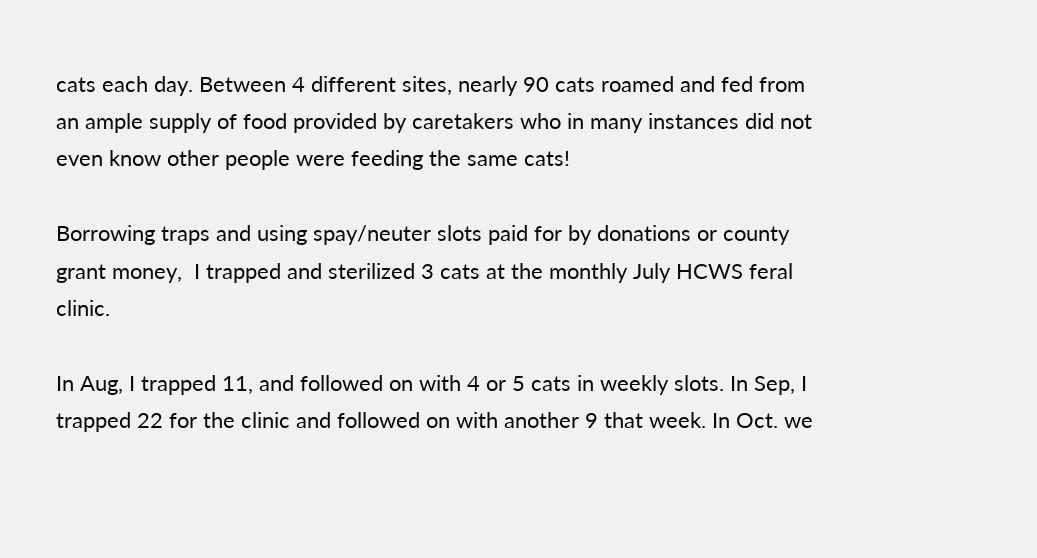cats each day. Between 4 different sites, nearly 90 cats roamed and fed from an ample supply of food provided by caretakers who in many instances did not even know other people were feeding the same cats!

Borrowing traps and using spay/neuter slots paid for by donations or county grant money,  I trapped and sterilized 3 cats at the monthly July HCWS feral clinic.

In Aug, I trapped 11, and followed on with 4 or 5 cats in weekly slots. In Sep, I trapped 22 for the clinic and followed on with another 9 that week. In Oct. we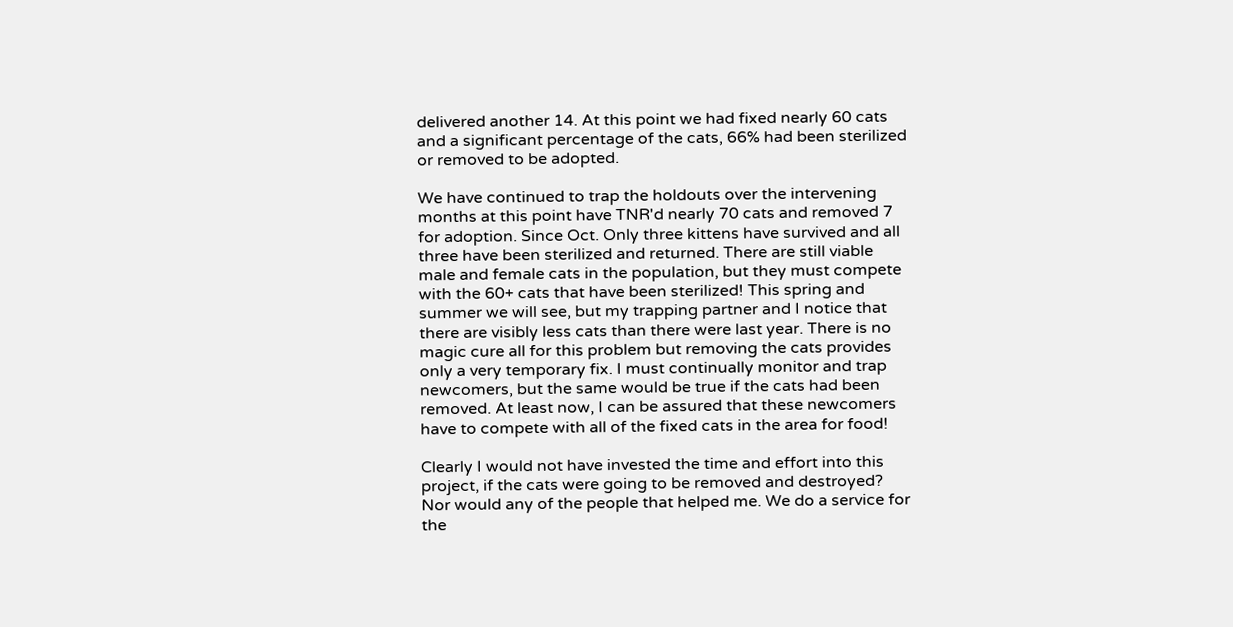delivered another 14. At this point we had fixed nearly 60 cats and a significant percentage of the cats, 66% had been sterilized or removed to be adopted.

We have continued to trap the holdouts over the intervening months at this point have TNR'd nearly 70 cats and removed 7 for adoption. Since Oct. Only three kittens have survived and all three have been sterilized and returned. There are still viable male and female cats in the population, but they must compete with the 60+ cats that have been sterilized! This spring and summer we will see, but my trapping partner and I notice that there are visibly less cats than there were last year. There is no magic cure all for this problem but removing the cats provides only a very temporary fix. I must continually monitor and trap newcomers, but the same would be true if the cats had been removed. At least now, I can be assured that these newcomers have to compete with all of the fixed cats in the area for food!

Clearly I would not have invested the time and effort into this project, if the cats were going to be removed and destroyed? Nor would any of the people that helped me. We do a service for the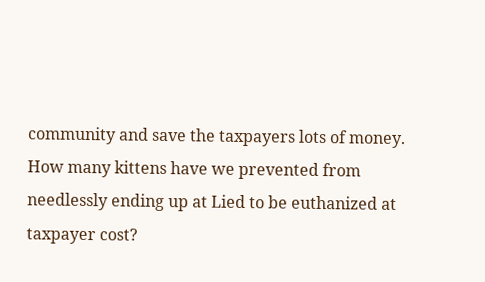community and save the taxpayers lots of money. How many kittens have we prevented from needlessly ending up at Lied to be euthanized at taxpayer cost?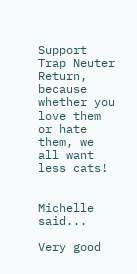Support Trap Neuter Return, because whether you love them or hate them, we all want less cats!


Michelle said...

Very good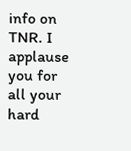info on TNR. I applause you for all your hard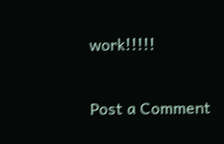work!!!!!

Post a Comment